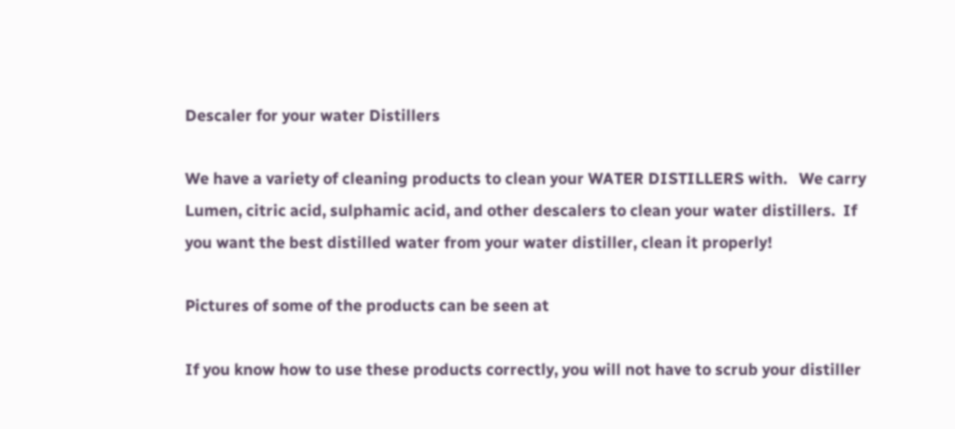Descaler for your water Distillers

We have a variety of cleaning products to clean your WATER DISTILLERS with.   We carry Lumen, citric acid, sulphamic acid, and other descalers to clean your water distillers.  If you want the best distilled water from your water distiller, clean it properly!

Pictures of some of the products can be seen at

If you know how to use these products correctly, you will not have to scrub your distiller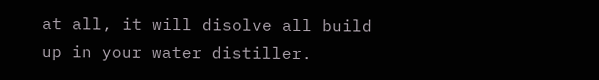at all, it will disolve all build up in your water distiller.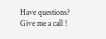Have questions? Give me a call !